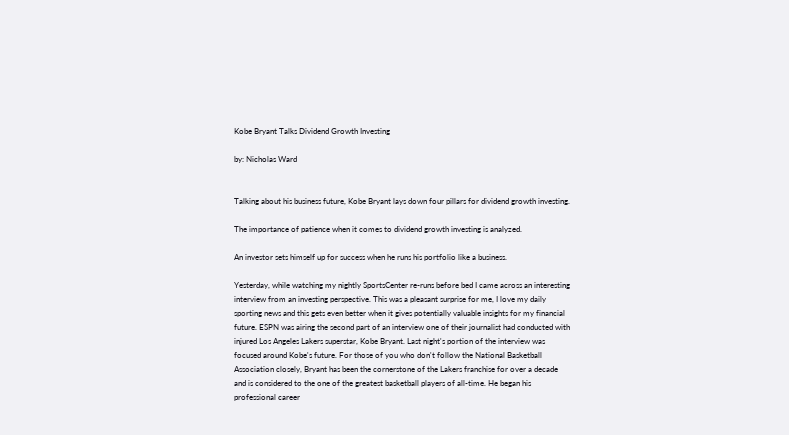Kobe Bryant Talks Dividend Growth Investing

by: Nicholas Ward


Talking about his business future, Kobe Bryant lays down four pillars for dividend growth investing.

The importance of patience when it comes to dividend growth investing is analyzed.

An investor sets himself up for success when he runs his portfolio like a business.

Yesterday, while watching my nightly SportsCenter re-runs before bed I came across an interesting interview from an investing perspective. This was a pleasant surprise for me, I love my daily sporting news and this gets even better when it gives potentially valuable insights for my financial future. ESPN was airing the second part of an interview one of their journalist had conducted with injured Los Angeles Lakers superstar, Kobe Bryant. Last night's portion of the interview was focused around Kobe's future. For those of you who don't follow the National Basketball Association closely, Bryant has been the cornerstone of the Lakers franchise for over a decade and is considered to the one of the greatest basketball players of all-time. He began his professional career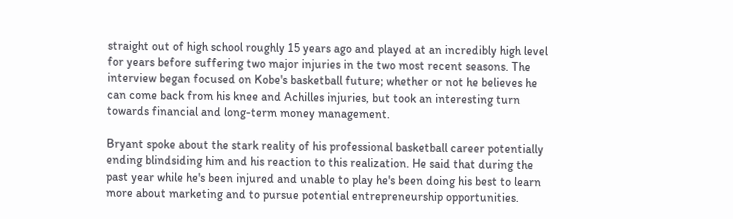straight out of high school roughly 15 years ago and played at an incredibly high level for years before suffering two major injuries in the two most recent seasons. The interview began focused on Kobe's basketball future; whether or not he believes he can come back from his knee and Achilles injuries, but took an interesting turn towards financial and long-term money management.

Bryant spoke about the stark reality of his professional basketball career potentially ending blindsiding him and his reaction to this realization. He said that during the past year while he's been injured and unable to play he's been doing his best to learn more about marketing and to pursue potential entrepreneurship opportunities.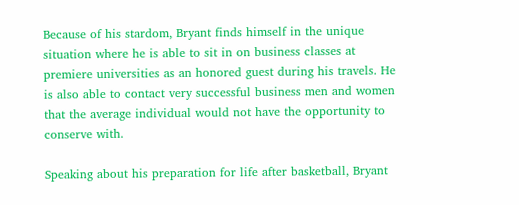Because of his stardom, Bryant finds himself in the unique situation where he is able to sit in on business classes at premiere universities as an honored guest during his travels. He is also able to contact very successful business men and women that the average individual would not have the opportunity to conserve with.

Speaking about his preparation for life after basketball, Bryant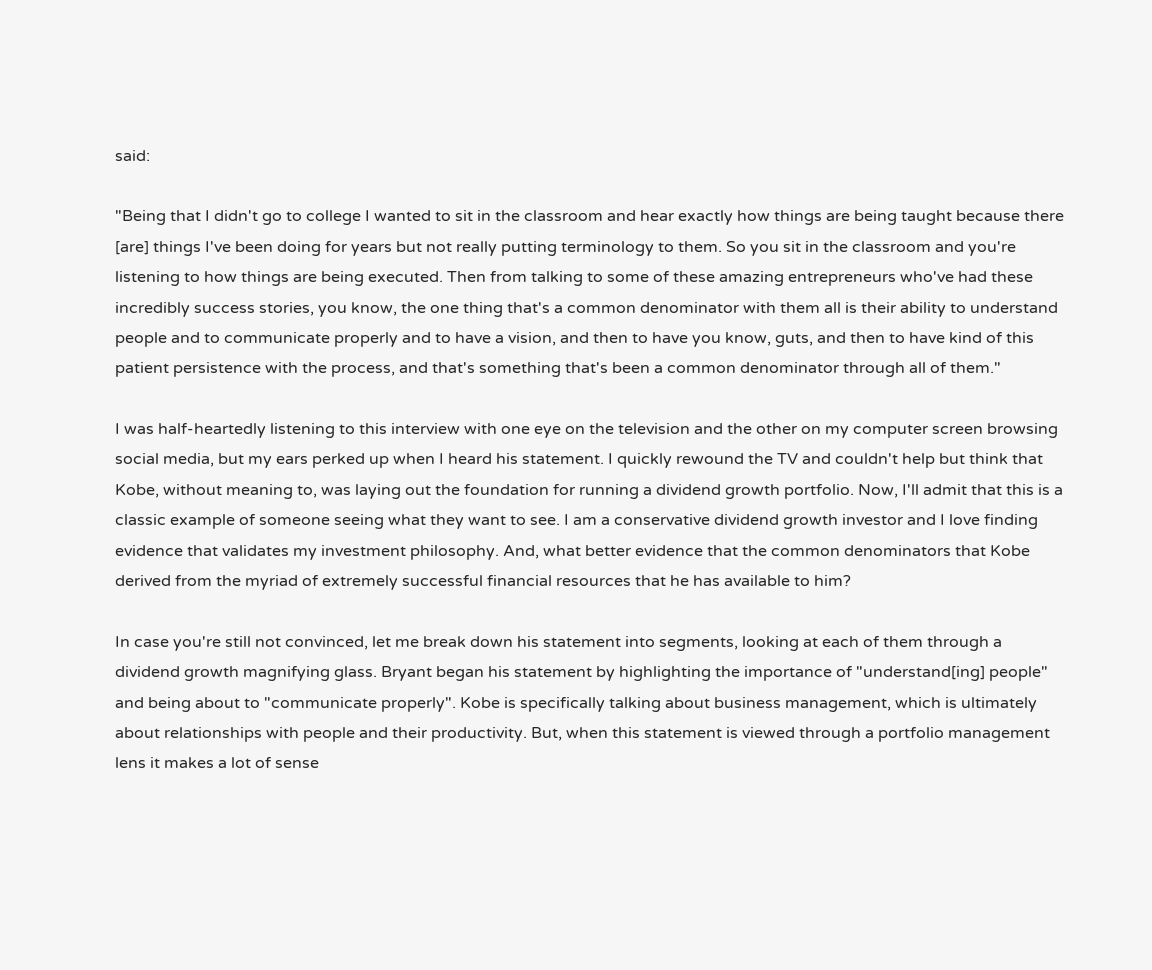said:

"Being that I didn't go to college I wanted to sit in the classroom and hear exactly how things are being taught because there [are] things I've been doing for years but not really putting terminology to them. So you sit in the classroom and you're listening to how things are being executed. Then from talking to some of these amazing entrepreneurs who've had these incredibly success stories, you know, the one thing that's a common denominator with them all is their ability to understand people and to communicate properly and to have a vision, and then to have you know, guts, and then to have kind of this patient persistence with the process, and that's something that's been a common denominator through all of them."

I was half-heartedly listening to this interview with one eye on the television and the other on my computer screen browsing social media, but my ears perked up when I heard his statement. I quickly rewound the TV and couldn't help but think that Kobe, without meaning to, was laying out the foundation for running a dividend growth portfolio. Now, I'll admit that this is a classic example of someone seeing what they want to see. I am a conservative dividend growth investor and I love finding evidence that validates my investment philosophy. And, what better evidence that the common denominators that Kobe derived from the myriad of extremely successful financial resources that he has available to him?

In case you're still not convinced, let me break down his statement into segments, looking at each of them through a dividend growth magnifying glass. Bryant began his statement by highlighting the importance of "understand[ing] people" and being about to "communicate properly". Kobe is specifically talking about business management, which is ultimately about relationships with people and their productivity. But, when this statement is viewed through a portfolio management lens it makes a lot of sense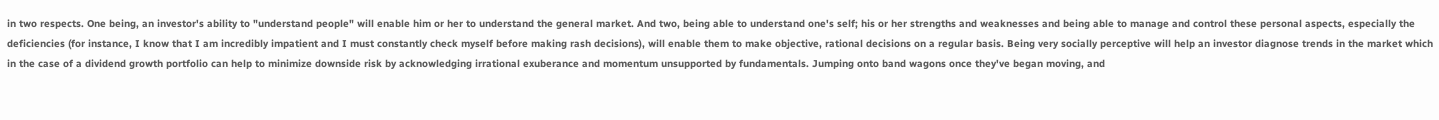in two respects. One being, an investor's ability to "understand people" will enable him or her to understand the general market. And two, being able to understand one's self; his or her strengths and weaknesses and being able to manage and control these personal aspects, especially the deficiencies (for instance, I know that I am incredibly impatient and I must constantly check myself before making rash decisions), will enable them to make objective, rational decisions on a regular basis. Being very socially perceptive will help an investor diagnose trends in the market which in the case of a dividend growth portfolio can help to minimize downside risk by acknowledging irrational exuberance and momentum unsupported by fundamentals. Jumping onto band wagons once they've began moving, and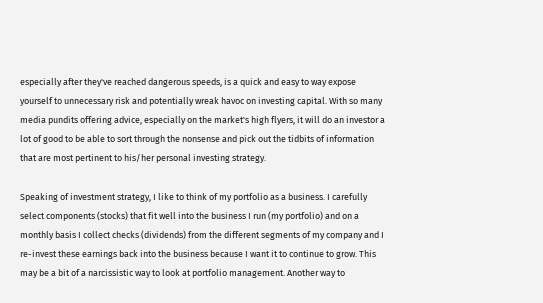especially after they've reached dangerous speeds, is a quick and easy to way expose yourself to unnecessary risk and potentially wreak havoc on investing capital. With so many media pundits offering advice, especially on the market's high flyers, it will do an investor a lot of good to be able to sort through the nonsense and pick out the tidbits of information that are most pertinent to his/her personal investing strategy.

Speaking of investment strategy, I like to think of my portfolio as a business. I carefully select components (stocks) that fit well into the business I run (my portfolio) and on a monthly basis I collect checks (dividends) from the different segments of my company and I re-invest these earnings back into the business because I want it to continue to grow. This may be a bit of a narcissistic way to look at portfolio management. Another way to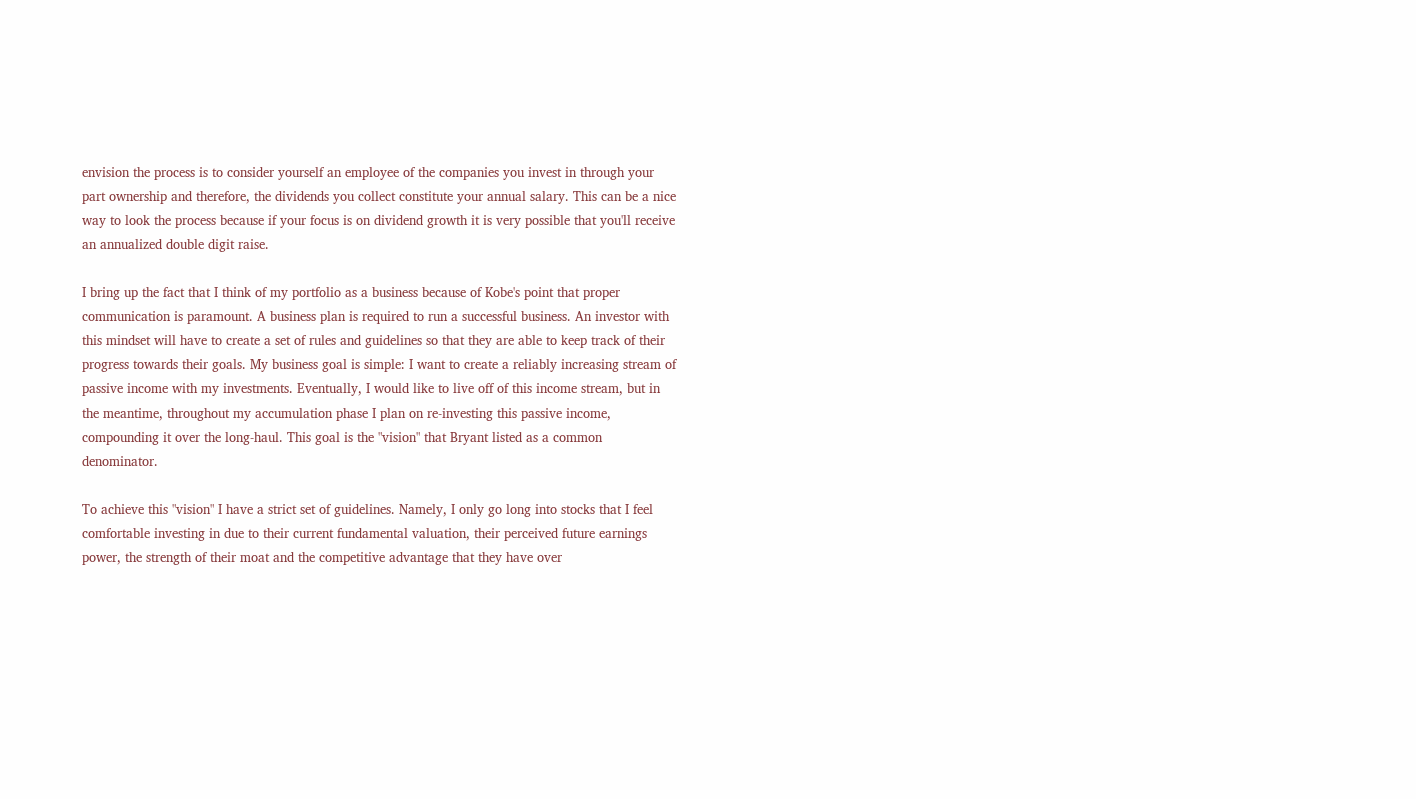envision the process is to consider yourself an employee of the companies you invest in through your part ownership and therefore, the dividends you collect constitute your annual salary. This can be a nice way to look the process because if your focus is on dividend growth it is very possible that you'll receive an annualized double digit raise.

I bring up the fact that I think of my portfolio as a business because of Kobe's point that proper communication is paramount. A business plan is required to run a successful business. An investor with this mindset will have to create a set of rules and guidelines so that they are able to keep track of their progress towards their goals. My business goal is simple: I want to create a reliably increasing stream of passive income with my investments. Eventually, I would like to live off of this income stream, but in the meantime, throughout my accumulation phase I plan on re-investing this passive income, compounding it over the long-haul. This goal is the "vision" that Bryant listed as a common denominator.

To achieve this "vision" I have a strict set of guidelines. Namely, I only go long into stocks that I feel comfortable investing in due to their current fundamental valuation, their perceived future earnings power, the strength of their moat and the competitive advantage that they have over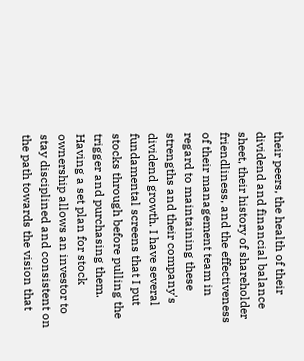their peers, the health of their dividend and financial balance sheet, their history of shareholder friendliness, and the effectiveness of their management team in regard to maintaining these strengths and their company's dividend growth. I have several fundamental screens that I put stocks through before pulling the trigger and purchasing them. Having a set plan for stock ownership allows an investor to stay disciplined and consistent on the path towards the vision that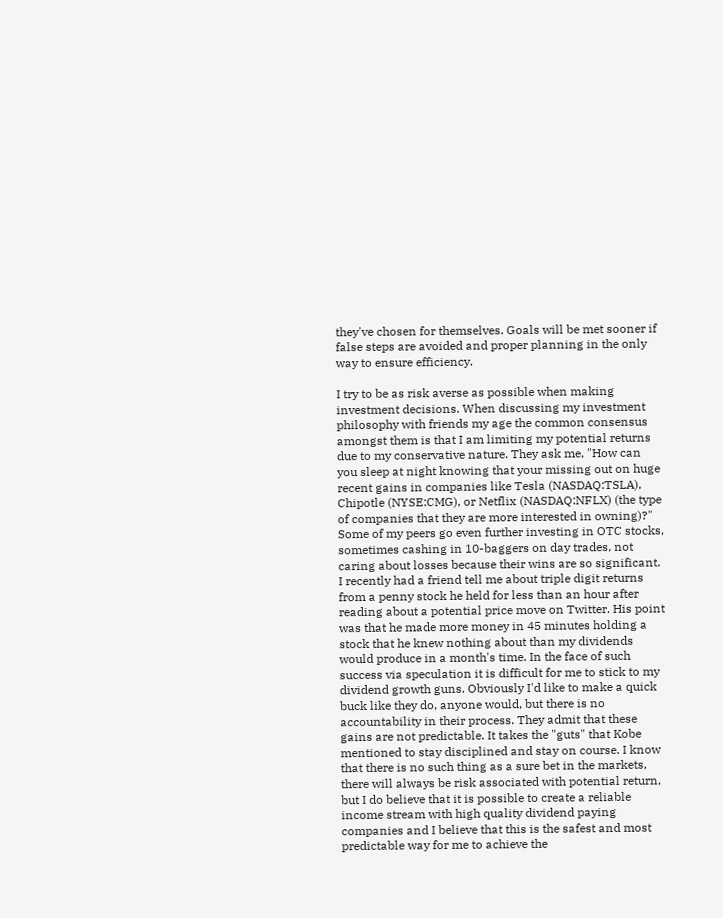they've chosen for themselves. Goals will be met sooner if false steps are avoided and proper planning in the only way to ensure efficiency.

I try to be as risk averse as possible when making investment decisions. When discussing my investment philosophy with friends my age the common consensus amongst them is that I am limiting my potential returns due to my conservative nature. They ask me, "How can you sleep at night knowing that your missing out on huge recent gains in companies like Tesla (NASDAQ:TSLA), Chipotle (NYSE:CMG), or Netflix (NASDAQ:NFLX) (the type of companies that they are more interested in owning)?" Some of my peers go even further investing in OTC stocks, sometimes cashing in 10-baggers on day trades, not caring about losses because their wins are so significant. I recently had a friend tell me about triple digit returns from a penny stock he held for less than an hour after reading about a potential price move on Twitter. His point was that he made more money in 45 minutes holding a stock that he knew nothing about than my dividends would produce in a month's time. In the face of such success via speculation it is difficult for me to stick to my dividend growth guns. Obviously I'd like to make a quick buck like they do, anyone would, but there is no accountability in their process. They admit that these gains are not predictable. It takes the "guts" that Kobe mentioned to stay disciplined and stay on course. I know that there is no such thing as a sure bet in the markets, there will always be risk associated with potential return, but I do believe that it is possible to create a reliable income stream with high quality dividend paying companies and I believe that this is the safest and most predictable way for me to achieve the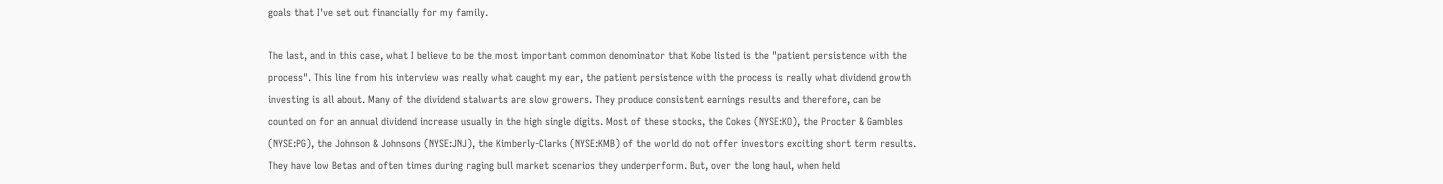goals that I've set out financially for my family.

The last, and in this case, what I believe to be the most important common denominator that Kobe listed is the "patient persistence with the process". This line from his interview was really what caught my ear, the patient persistence with the process is really what dividend growth investing is all about. Many of the dividend stalwarts are slow growers. They produce consistent earnings results and therefore, can be counted on for an annual dividend increase usually in the high single digits. Most of these stocks, the Cokes (NYSE:KO), the Procter & Gambles (NYSE:PG), the Johnson & Johnsons (NYSE:JNJ), the Kimberly-Clarks (NYSE:KMB) of the world do not offer investors exciting short term results. They have low Betas and often times during raging bull market scenarios they underperform. But, over the long haul, when held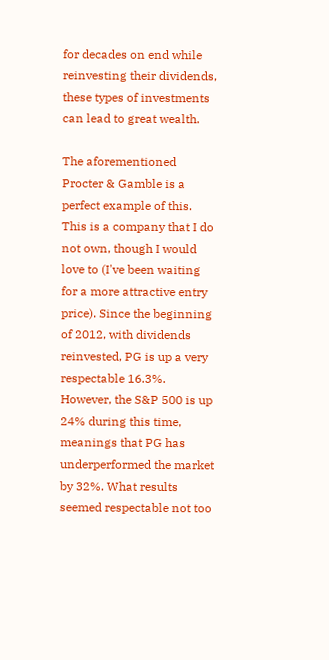for decades on end while reinvesting their dividends, these types of investments can lead to great wealth.

The aforementioned Procter & Gamble is a perfect example of this. This is a company that I do not own, though I would love to (I've been waiting for a more attractive entry price). Since the beginning of 2012, with dividends reinvested, PG is up a very respectable 16.3%. However, the S&P 500 is up 24% during this time, meanings that PG has underperformed the market by 32%. What results seemed respectable not too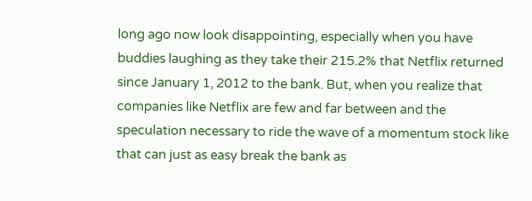long ago now look disappointing, especially when you have buddies laughing as they take their 215.2% that Netflix returned since January 1, 2012 to the bank. But, when you realize that companies like Netflix are few and far between and the speculation necessary to ride the wave of a momentum stock like that can just as easy break the bank as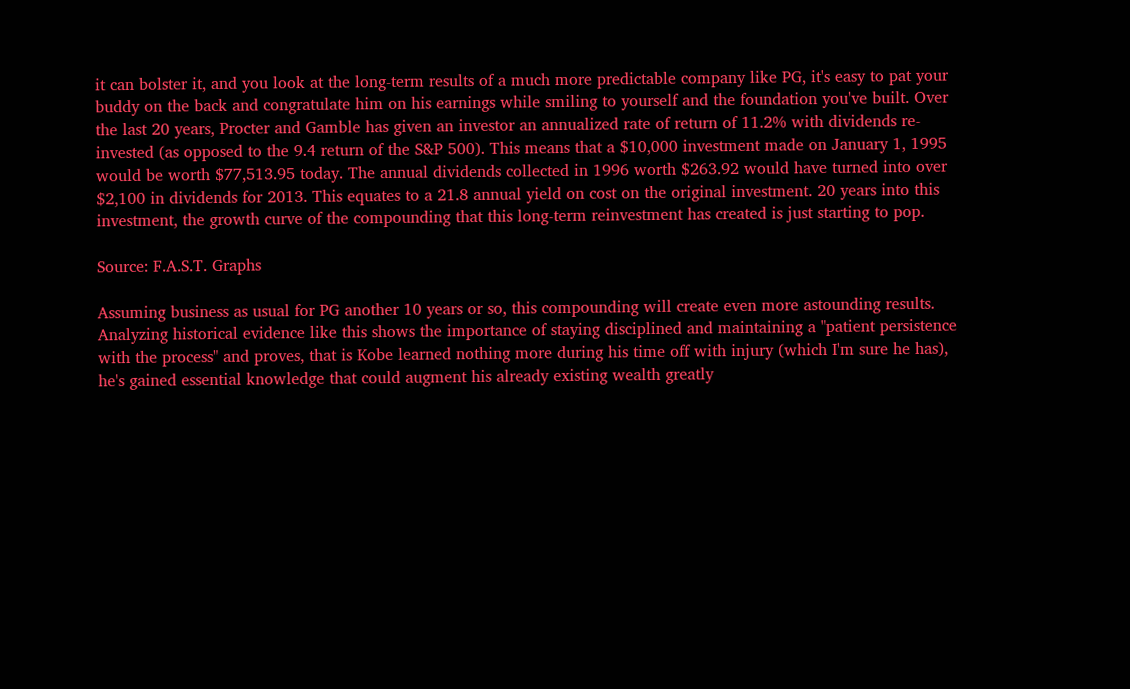it can bolster it, and you look at the long-term results of a much more predictable company like PG, it's easy to pat your buddy on the back and congratulate him on his earnings while smiling to yourself and the foundation you've built. Over the last 20 years, Procter and Gamble has given an investor an annualized rate of return of 11.2% with dividends re-invested (as opposed to the 9.4 return of the S&P 500). This means that a $10,000 investment made on January 1, 1995 would be worth $77,513.95 today. The annual dividends collected in 1996 worth $263.92 would have turned into over $2,100 in dividends for 2013. This equates to a 21.8 annual yield on cost on the original investment. 20 years into this investment, the growth curve of the compounding that this long-term reinvestment has created is just starting to pop.

Source: F.A.S.T. Graphs

Assuming business as usual for PG another 10 years or so, this compounding will create even more astounding results. Analyzing historical evidence like this shows the importance of staying disciplined and maintaining a "patient persistence with the process" and proves, that is Kobe learned nothing more during his time off with injury (which I'm sure he has), he's gained essential knowledge that could augment his already existing wealth greatly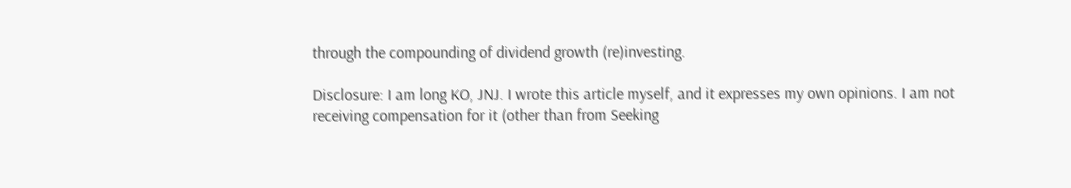through the compounding of dividend growth (re)investing.

Disclosure: I am long KO, JNJ. I wrote this article myself, and it expresses my own opinions. I am not receiving compensation for it (other than from Seeking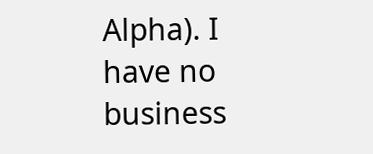Alpha). I have no business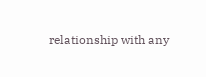relationship with any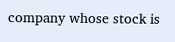company whose stock is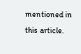mentioned in this article.